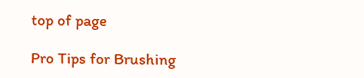top of page

Pro Tips for Brushing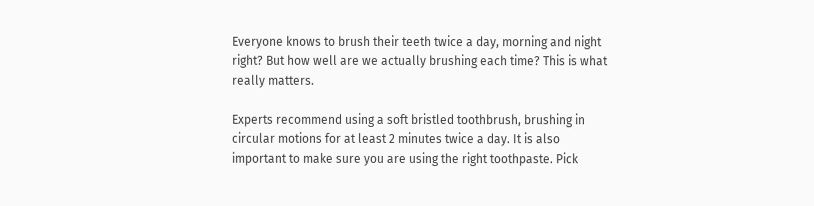Everyone knows to brush their teeth twice a day, morning and night right? But how well are we actually brushing each time? This is what really matters.

Experts recommend using a soft bristled toothbrush, brushing in circular motions for at least 2 minutes twice a day. It is also important to make sure you are using the right toothpaste. Pick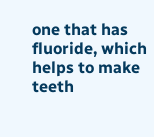one that has fluoride, which helps to make teeth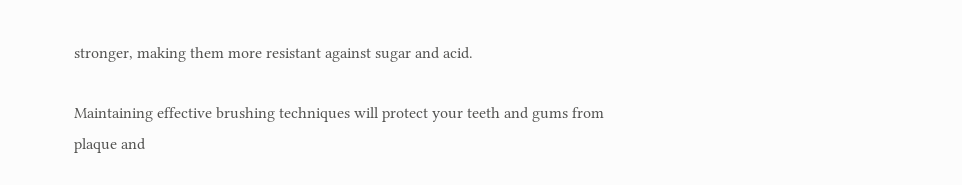stronger, making them more resistant against sugar and acid.

Maintaining effective brushing techniques will protect your teeth and gums from plaque and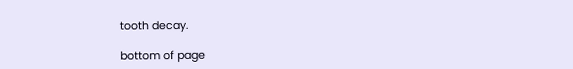tooth decay.

bottom of page